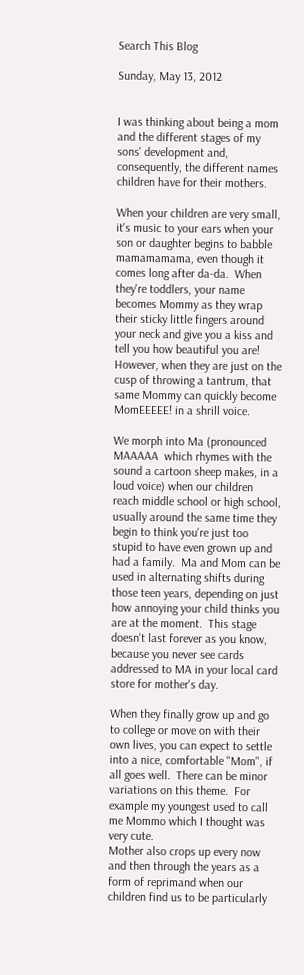Search This Blog

Sunday, May 13, 2012


I was thinking about being a mom and the different stages of my sons' development and, consequently, the different names children have for their mothers.

When your children are very small, it's music to your ears when your son or daughter begins to babble mamamamama, even though it comes long after da-da.  When they're toddlers, your name becomes Mommy as they wrap their sticky little fingers around your neck and give you a kiss and tell you how beautiful you are!  However, when they are just on the cusp of throwing a tantrum, that same Mommy can quickly become MomEEEEE! in a shrill voice.

We morph into Ma (pronounced MAAAAA  which rhymes with the sound a cartoon sheep makes, in a loud voice) when our children reach middle school or high school, usually around the same time they begin to think you're just too stupid to have even grown up and had a family.  Ma and Mom can be used in alternating shifts during those teen years, depending on just how annoying your child thinks you are at the moment.  This stage doesn't last forever as you know, because you never see cards addressed to MA in your local card store for mother's day.

When they finally grow up and go to college or move on with their own lives, you can expect to settle into a nice, comfortable "Mom", if all goes well.  There can be minor variations on this theme.  For example my youngest used to call me Mommo which I thought was very cute.
Mother also crops up every now and then through the years as a form of reprimand when our children find us to be particularly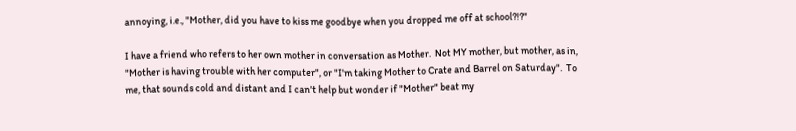annoying, i.e., "Mother, did you have to kiss me goodbye when you dropped me off at school?!?"

I have a friend who refers to her own mother in conversation as Mother.  Not MY mother, but mother, as in, "Mother is having trouble with her computer", or "I'm taking Mother to Crate and Barrel on Saturday".  To me, that sounds cold and distant and I can't help but wonder if "Mother" beat my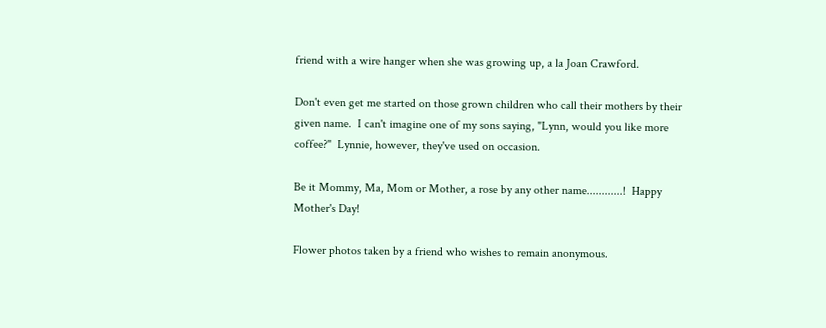friend with a wire hanger when she was growing up, a la Joan Crawford.

Don't even get me started on those grown children who call their mothers by their given name.  I can't imagine one of my sons saying, "Lynn, would you like more coffee?"  Lynnie, however, they've used on occasion.

Be it Mommy, Ma, Mom or Mother, a rose by any other name............!  Happy Mother's Day!

Flower photos taken by a friend who wishes to remain anonymous.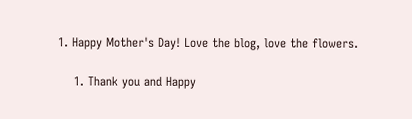1. Happy Mother's Day! Love the blog, love the flowers.

    1. Thank you and Happy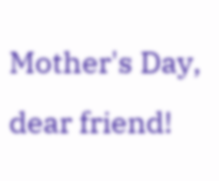Mother's Day, dear friend!